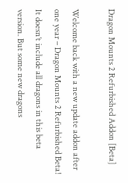Dragon Mounts 2 Refurbished Addon [Beta]

Welcome back with a new update addon after one year – Dragon Mounts 2 Refurbished Beta! It doesn’t include all dragons in this beta version. But some new dragons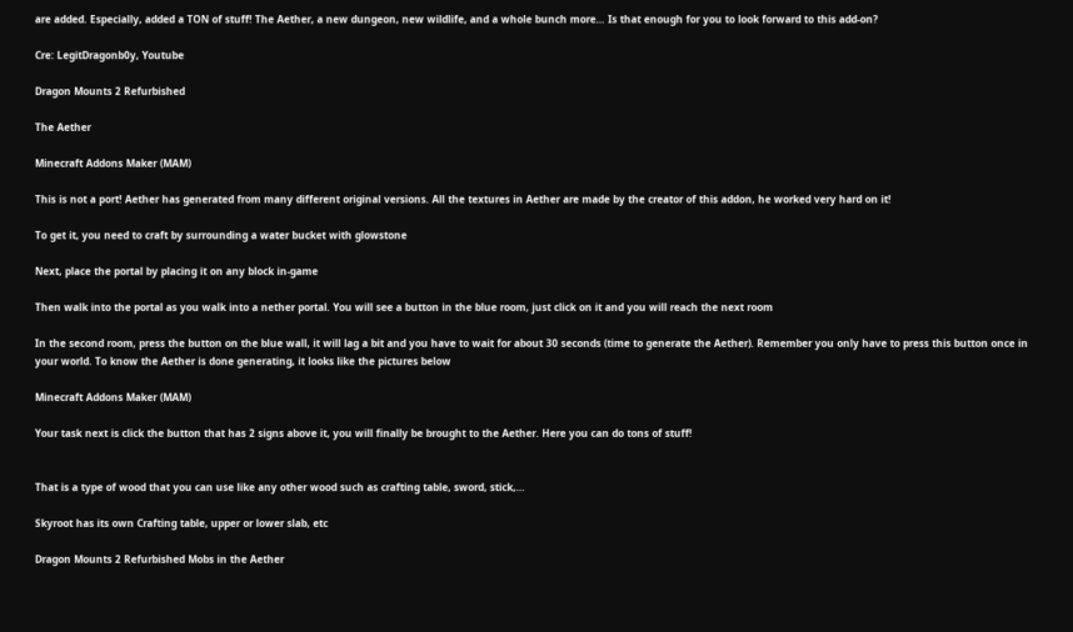are added. Especially, added a TON of stuff! The Aether, a new dungeon, new wildlife, and a whole bunch more… Is that enough for you to look forward to this add-on?

Cre: LegitDragonb0y, Youtube

Dragon Mounts 2 Refurbished

The Aether

Minecraft Addons Maker (MAM)

This is not a port! Aether has generated from many different original versions. All the textures in Aether are made by the creator of this addon, he worked very hard on it!

To get it, you need to craft by surrounding a water bucket with glowstone

Next, place the portal by placing it on any block in-game

Then walk into the portal as you walk into a nether portal. You will see a button in the blue room, just click on it and you will reach the next room

In the second room, press the button on the blue wall, it will lag a bit and you have to wait for about 30 seconds (time to generate the Aether). Remember you only have to press this button once in your world. To know the Aether is done generating, it looks like the pictures below

Minecraft Addons Maker (MAM)

Your task next is click the button that has 2 signs above it, you will finally be brought to the Aether. Here you can do tons of stuff!


That is a type of wood that you can use like any other wood such as crafting table, sword, stick,…

Skyroot has its own Crafting table, upper or lower slab, etc

Dragon Mounts 2 Refurbished Mobs in the Aether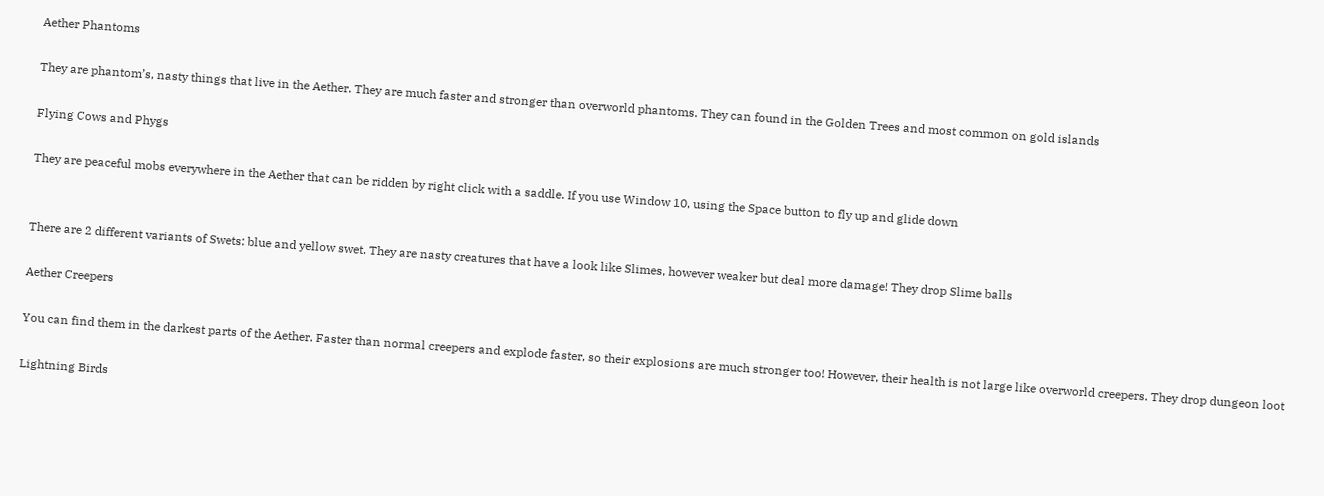Aether Phantoms

They are phantom’s, nasty things that live in the Aether. They are much faster and stronger than overworld phantoms. They can found in the Golden Trees and most common on gold islands

Flying Cows and Phygs

They are peaceful mobs everywhere in the Aether that can be ridden by right click with a saddle. If you use Window 10, using the Space button to fly up and glide down


There are 2 different variants of Swets: blue and yellow swet. They are nasty creatures that have a look like Slimes, however weaker but deal more damage! They drop Slime balls

Aether Creepers

You can find them in the darkest parts of the Aether. Faster than normal creepers and explode faster, so their explosions are much stronger too! However, their health is not large like overworld creepers. They drop dungeon loot

Lightning Birds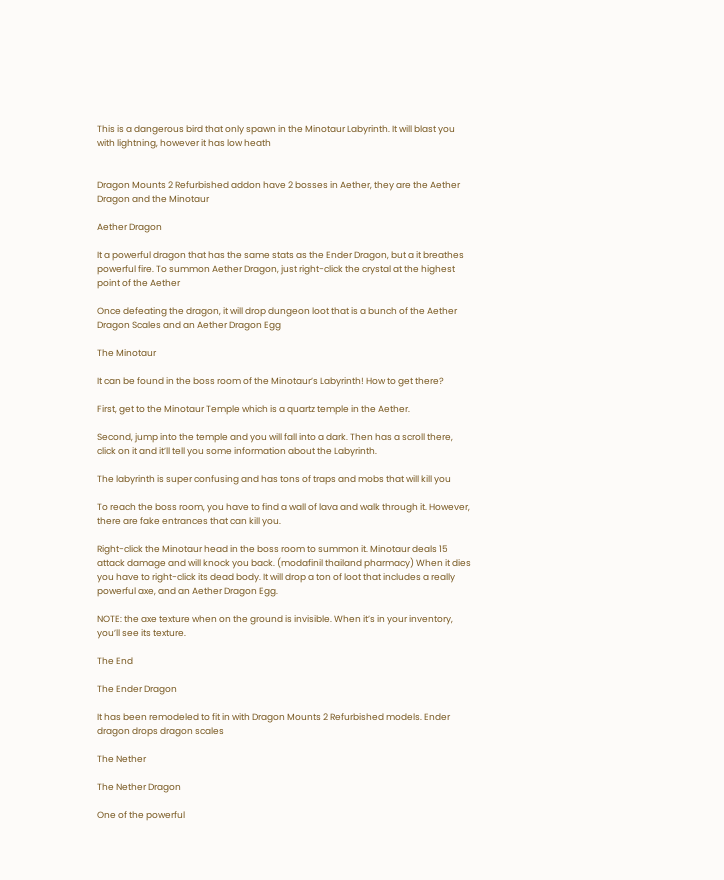This is a dangerous bird that only spawn in the Minotaur Labyrinth. It will blast you with lightning, however it has low heath


Dragon Mounts 2 Refurbished addon have 2 bosses in Aether, they are the Aether Dragon and the Minotaur

Aether Dragon

It a powerful dragon that has the same stats as the Ender Dragon, but a it breathes powerful fire. To summon Aether Dragon, just right-click the crystal at the highest point of the Aether

Once defeating the dragon, it will drop dungeon loot that is a bunch of the Aether Dragon Scales and an Aether Dragon Egg

The Minotaur

It can be found in the boss room of the Minotaur’s Labyrinth! How to get there?

First, get to the Minotaur Temple which is a quartz temple in the Aether.

Second, jump into the temple and you will fall into a dark. Then has a scroll there, click on it and it’ll tell you some information about the Labyrinth.

The labyrinth is super confusing and has tons of traps and mobs that will kill you

To reach the boss room, you have to find a wall of lava and walk through it. However, there are fake entrances that can kill you.

Right-click the Minotaur head in the boss room to summon it. Minotaur deals 15 attack damage and will knock you back. (modafinil thailand pharmacy) When it dies you have to right-click its dead body. It will drop a ton of loot that includes a really powerful axe, and an Aether Dragon Egg.

NOTE: the axe texture when on the ground is invisible. When it’s in your inventory, you’ll see its texture.

The End

The Ender Dragon

It has been remodeled to fit in with Dragon Mounts 2 Refurbished models. Ender dragon drops dragon scales

The Nether

The Nether Dragon

One of the powerful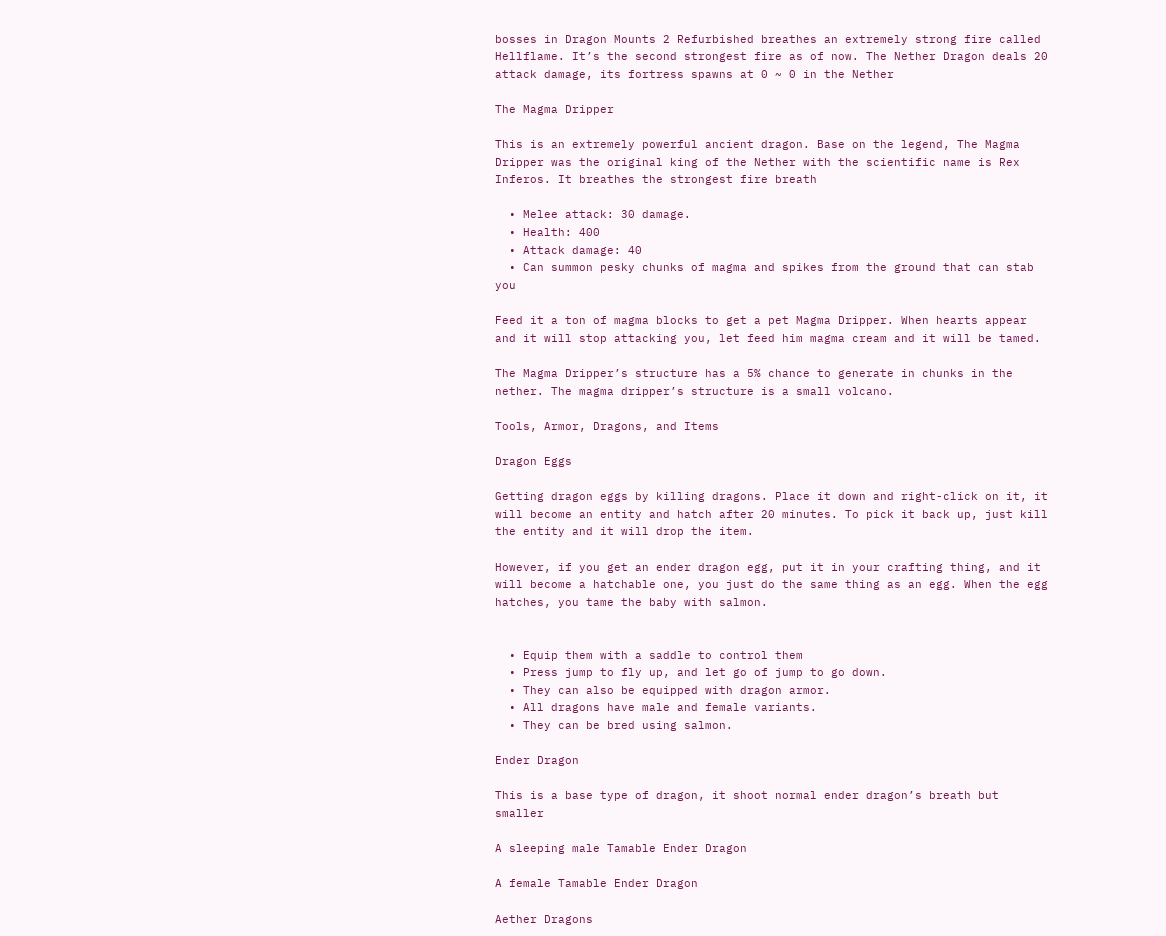bosses in Dragon Mounts 2 Refurbished breathes an extremely strong fire called Hellflame. It’s the second strongest fire as of now. The Nether Dragon deals 20 attack damage, its fortress spawns at 0 ~ 0 in the Nether

The Magma Dripper

This is an extremely powerful ancient dragon. Base on the legend, The Magma Dripper was the original king of the Nether with the scientific name is Rex Inferos. It breathes the strongest fire breath

  • Melee attack: 30 damage.
  • Health: 400
  • Attack damage: 40
  • Can summon pesky chunks of magma and spikes from the ground that can stab you

Feed it a ton of magma blocks to get a pet Magma Dripper. When hearts appear and it will stop attacking you, let feed him magma cream and it will be tamed.

The Magma Dripper’s structure has a 5% chance to generate in chunks in the nether. The magma dripper’s structure is a small volcano.

Tools, Armor, Dragons, and Items

Dragon Eggs

Getting dragon eggs by killing dragons. Place it down and right-click on it, it will become an entity and hatch after 20 minutes. To pick it back up, just kill the entity and it will drop the item.

However, if you get an ender dragon egg, put it in your crafting thing, and it will become a hatchable one, you just do the same thing as an egg. When the egg hatches, you tame the baby with salmon.


  • Equip them with a saddle to control them
  • Press jump to fly up, and let go of jump to go down.
  • They can also be equipped with dragon armor.
  • All dragons have male and female variants.
  • They can be bred using salmon.

Ender Dragon

This is a base type of dragon, it shoot normal ender dragon’s breath but smaller

A sleeping male Tamable Ender Dragon

A female Tamable Ender Dragon

Aether Dragons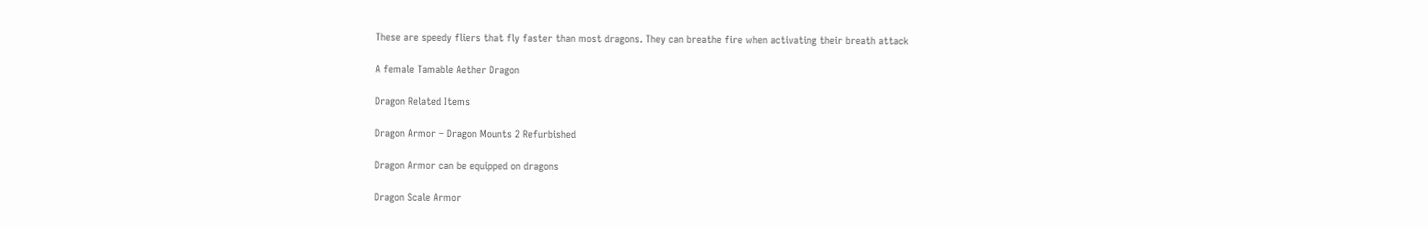These are speedy fliers that fly faster than most dragons. They can breathe fire when activating their breath attack

A female Tamable Aether Dragon

Dragon Related Items

Dragon Armor – Dragon Mounts 2 Refurbished

Dragon Armor can be equipped on dragons

Dragon Scale Armor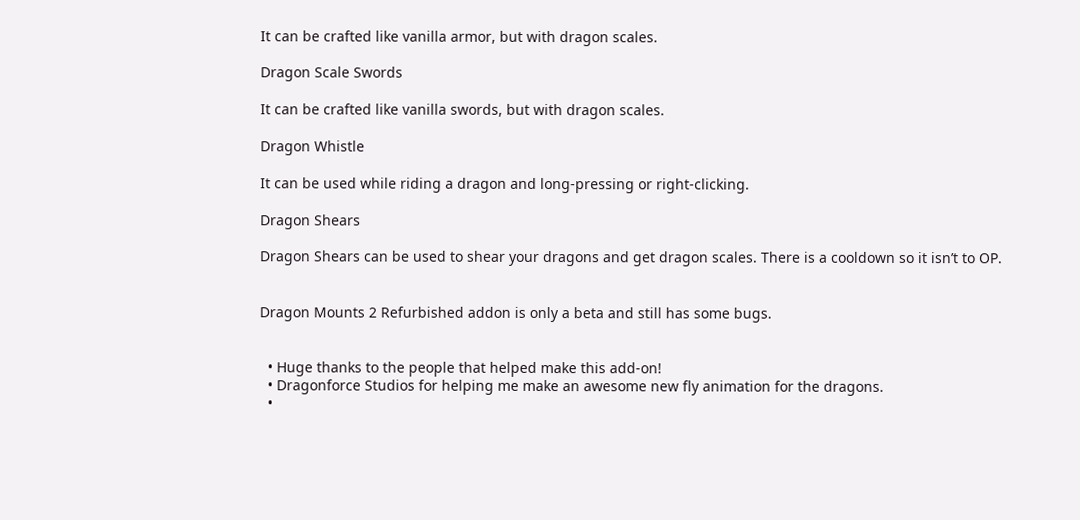It can be crafted like vanilla armor, but with dragon scales.

Dragon Scale Swords

It can be crafted like vanilla swords, but with dragon scales.

Dragon Whistle

It can be used while riding a dragon and long-pressing or right-clicking.

Dragon Shears

Dragon Shears can be used to shear your dragons and get dragon scales. There is a cooldown so it isn’t to OP.


Dragon Mounts 2 Refurbished addon is only a beta and still has some bugs.


  • Huge thanks to the people that helped make this add-on!
  • Dragonforce Studios for helping me make an awesome new fly animation for the dragons.
  •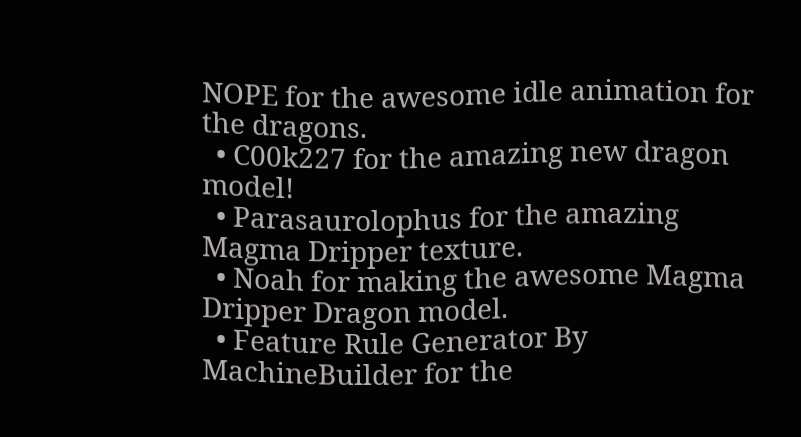NOPE for the awesome idle animation for the dragons.
  • C00k227 for the amazing new dragon model!
  • Parasaurolophus for the amazing Magma Dripper texture.
  • Noah for making the awesome Magma Dripper Dragon model.
  • Feature Rule Generator By MachineBuilder for the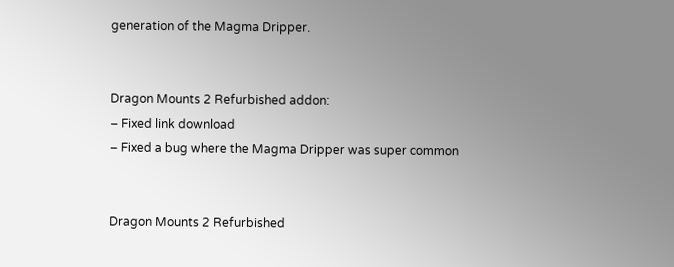generation of the Magma Dripper.


Dragon Mounts 2 Refurbished addon:
– Fixed link download
– Fixed a bug where the Magma Dripper was super common


Dragon Mounts 2 Refurbished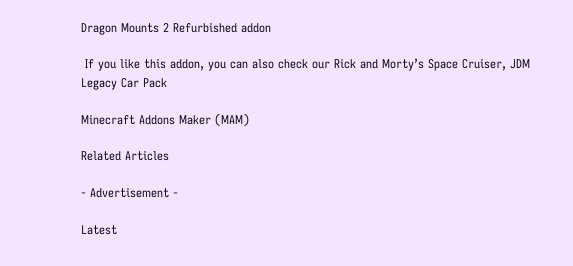Dragon Mounts 2 Refurbished addon

 If you like this addon, you can also check our Rick and Morty’s Space Cruiser, JDM Legacy Car Pack

Minecraft Addons Maker (MAM)

Related Articles

- Advertisement -

Latest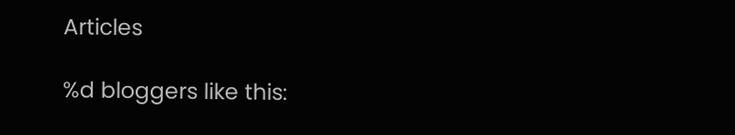Articles

%d bloggers like this: